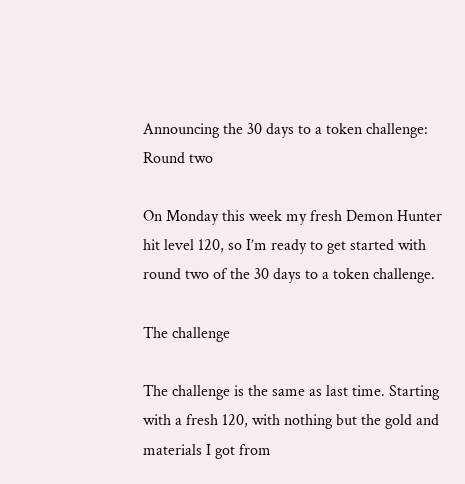Announcing the 30 days to a token challenge: Round two

On Monday this week my fresh Demon Hunter hit level 120, so I’m ready to get started with round two of the 30 days to a token challenge.

The challenge

The challenge is the same as last time. Starting with a fresh 120, with nothing but the gold and materials I got from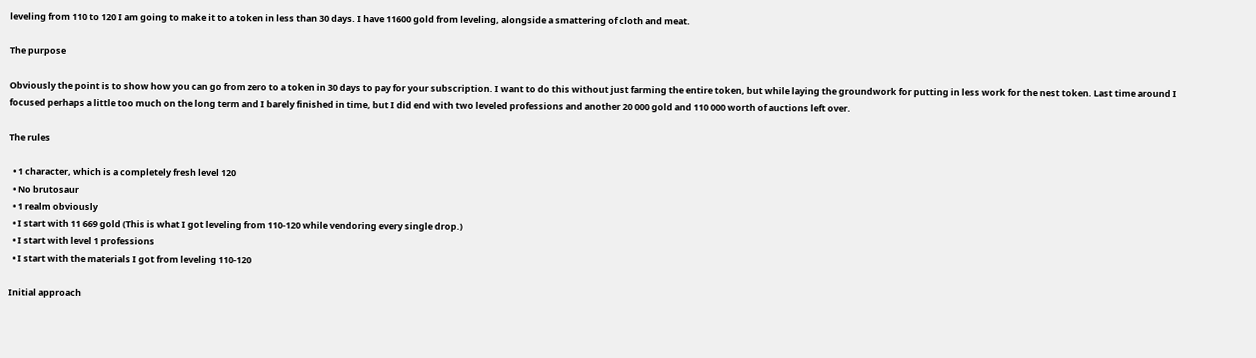leveling from 110 to 120 I am going to make it to a token in less than 30 days. I have 11600 gold from leveling, alongside a smattering of cloth and meat.

The purpose

Obviously the point is to show how you can go from zero to a token in 30 days to pay for your subscription. I want to do this without just farming the entire token, but while laying the groundwork for putting in less work for the nest token. Last time around I focused perhaps a little too much on the long term and I barely finished in time, but I did end with two leveled professions and another 20 000 gold and 110 000 worth of auctions left over.

The rules

  • 1 character, which is a completely fresh level 120
  • No brutosaur
  • 1 realm obviously
  • I start with 11 669 gold (This is what I got leveling from 110-120 while vendoring every single drop.)
  • I start with level 1 professions
  • I start with the materials I got from leveling 110-120

Initial approach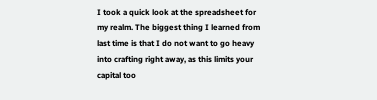I took a quick look at the spreadsheet for my realm. The biggest thing I learned from last time is that I do not want to go heavy into crafting right away, as this limits your capital too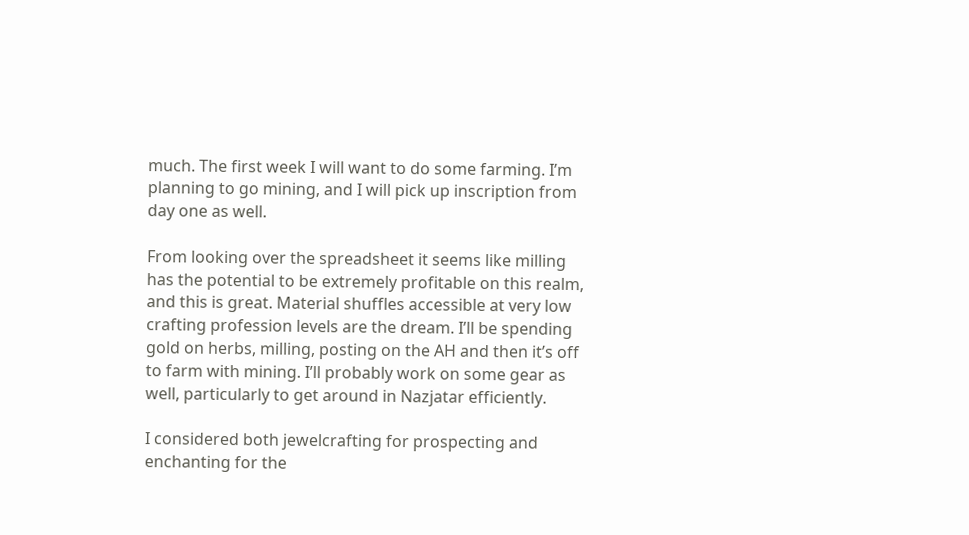much. The first week I will want to do some farming. I’m planning to go mining, and I will pick up inscription from day one as well.

From looking over the spreadsheet it seems like milling has the potential to be extremely profitable on this realm, and this is great. Material shuffles accessible at very low crafting profession levels are the dream. I’ll be spending gold on herbs, milling, posting on the AH and then it’s off to farm with mining. I’ll probably work on some gear as well, particularly to get around in Nazjatar efficiently.

I considered both jewelcrafting for prospecting and enchanting for the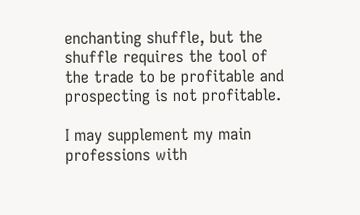enchanting shuffle, but the shuffle requires the tool of the trade to be profitable and prospecting is not profitable.

I may supplement my main professions with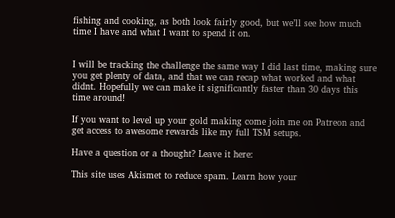fishing and cooking, as both look fairly good, but we’ll see how much time I have and what I want to spend it on.


I will be tracking the challenge the same way I did last time, making sure you get plenty of data, and that we can recap what worked and what didnt. Hopefully we can make it significantly faster than 30 days this time around!

If you want to level up your gold making come join me on Patreon and get access to awesome rewards like my full TSM setups.

Have a question or a thought? Leave it here:

This site uses Akismet to reduce spam. Learn how your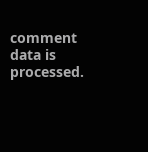comment data is processed.